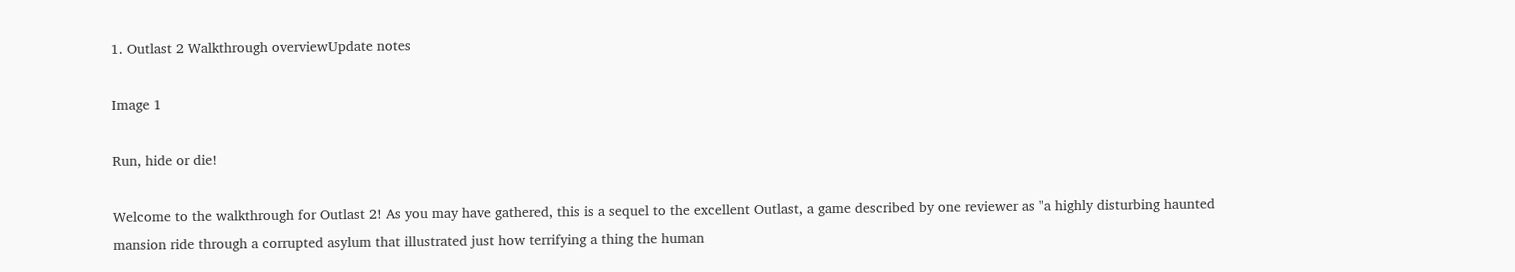1. Outlast 2 Walkthrough overviewUpdate notes

Image 1

Run, hide or die!

Welcome to the walkthrough for Outlast 2! As you may have gathered, this is a sequel to the excellent Outlast, a game described by one reviewer as "a highly disturbing haunted mansion ride through a corrupted asylum that illustrated just how terrifying a thing the human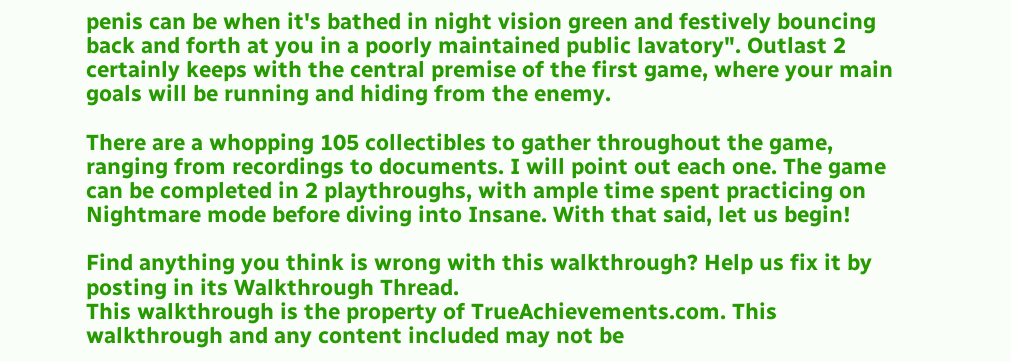penis can be when it's bathed in night vision green and festively bouncing back and forth at you in a poorly maintained public lavatory". Outlast 2 certainly keeps with the central premise of the first game, where your main goals will be running and hiding from the enemy.

There are a whopping 105 collectibles to gather throughout the game, ranging from recordings to documents. I will point out each one. The game can be completed in 2 playthroughs, with ample time spent practicing on Nightmare mode before diving into Insane. With that said, let us begin!

Find anything you think is wrong with this walkthrough? Help us fix it by posting in its Walkthrough Thread.
This walkthrough is the property of TrueAchievements.com. This walkthrough and any content included may not be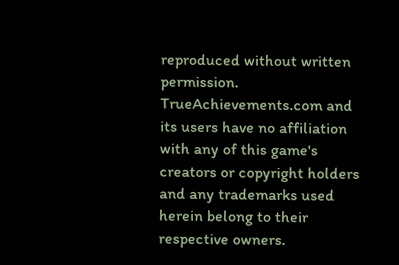reproduced without written permission. TrueAchievements.com and its users have no affiliation with any of this game's creators or copyright holders and any trademarks used herein belong to their respective owners.